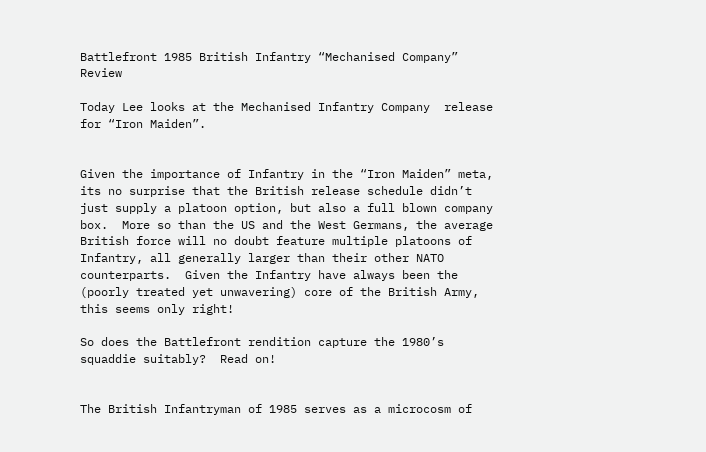Battlefront 1985 British Infantry “Mechanised Company” Review

Today Lee looks at the Mechanised Infantry Company  release for “Iron Maiden”.


Given the importance of Infantry in the “Iron Maiden” meta, its no surprise that the British release schedule didn’t just supply a platoon option, but also a full blown company box.  More so than the US and the West Germans, the average British force will no doubt feature multiple platoons of Infantry, all generally larger than their other NATO counterparts.  Given the Infantry have always been the (poorly treated yet unwavering) core of the British Army, this seems only right!

So does the Battlefront rendition capture the 1980’s squaddie suitably?  Read on!


The British Infantryman of 1985 serves as a microcosm of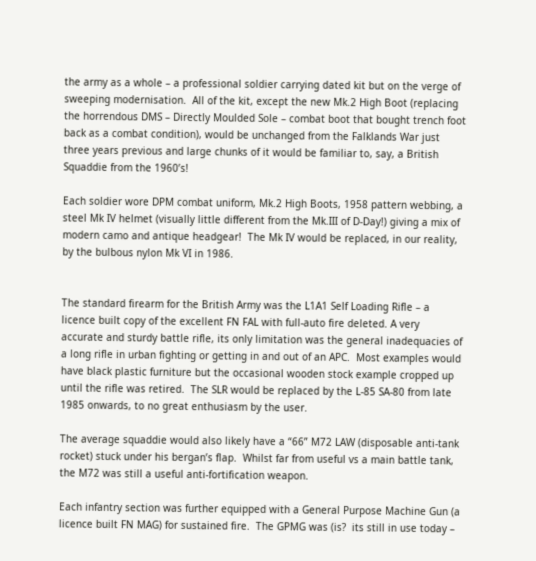the army as a whole – a professional soldier carrying dated kit but on the verge of sweeping modernisation.  All of the kit, except the new Mk.2 High Boot (replacing the horrendous DMS – Directly Moulded Sole – combat boot that bought trench foot back as a combat condition), would be unchanged from the Falklands War just three years previous and large chunks of it would be familiar to, say, a British Squaddie from the 1960’s!

Each soldier wore DPM combat uniform, Mk.2 High Boots, 1958 pattern webbing, a steel Mk IV helmet (visually little different from the Mk.III of D-Day!) giving a mix of modern camo and antique headgear!  The Mk IV would be replaced, in our reality, by the bulbous nylon Mk VI in 1986.


The standard firearm for the British Army was the L1A1 Self Loading Rifle – a licence built copy of the excellent FN FAL with full-auto fire deleted. A very accurate and sturdy battle rifle, its only limitation was the general inadequacies of a long rifle in urban fighting or getting in and out of an APC.  Most examples would have black plastic furniture but the occasional wooden stock example cropped up until the rifle was retired.  The SLR would be replaced by the L-85 SA-80 from late 1985 onwards, to no great enthusiasm by the user.

The average squaddie would also likely have a “66” M72 LAW (disposable anti-tank rocket) stuck under his bergan’s flap.  Whilst far from useful vs a main battle tank, the M72 was still a useful anti-fortification weapon.

Each infantry section was further equipped with a General Purpose Machine Gun (a licence built FN MAG) for sustained fire.  The GPMG was (is?  its still in use today –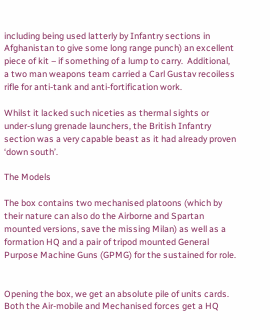including being used latterly by Infantry sections in Afghanistan to give some long range punch) an excellent piece of kit – if something of a lump to carry.  Additional, a two man weapons team carried a Carl Gustav recoiless rifle for anti-tank and anti-fortification work.

Whilst it lacked such niceties as thermal sights or under-slung grenade launchers, the British Infantry section was a very capable beast as it had already proven ‘down south’.

The Models

The box contains two mechanised platoons (which by their nature can also do the Airborne and Spartan mounted versions, save the missing Milan) as well as a formation HQ and a pair of tripod mounted General Purpose Machine Guns (GPMG) for the sustained for role.


Opening the box, we get an absolute pile of units cards.  Both the Air-mobile and Mechanised forces get a HQ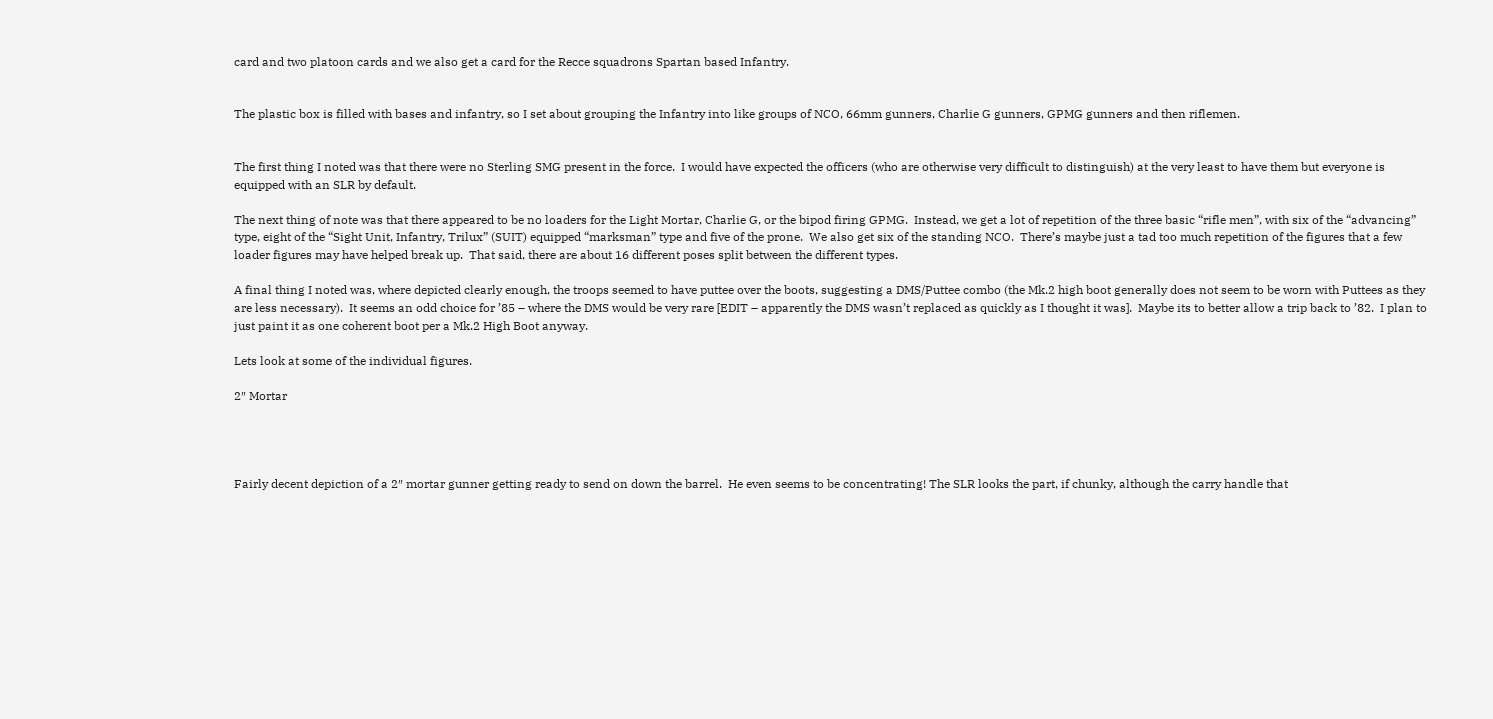card and two platoon cards and we also get a card for the Recce squadrons Spartan based Infantry.


The plastic box is filled with bases and infantry, so I set about grouping the Infantry into like groups of NCO, 66mm gunners, Charlie G gunners, GPMG gunners and then riflemen.


The first thing I noted was that there were no Sterling SMG present in the force.  I would have expected the officers (who are otherwise very difficult to distinguish) at the very least to have them but everyone is equipped with an SLR by default.

The next thing of note was that there appeared to be no loaders for the Light Mortar, Charlie G, or the bipod firing GPMG.  Instead, we get a lot of repetition of the three basic “rifle men”, with six of the “advancing” type, eight of the “Sight Unit, Infantry, Trilux” (SUIT) equipped “marksman” type and five of the prone.  We also get six of the standing NCO.  There’s maybe just a tad too much repetition of the figures that a few loader figures may have helped break up.  That said, there are about 16 different poses split between the different types.

A final thing I noted was, where depicted clearly enough, the troops seemed to have puttee over the boots, suggesting a DMS/Puttee combo (the Mk.2 high boot generally does not seem to be worn with Puttees as they are less necessary).  It seems an odd choice for ’85 – where the DMS would be very rare [EDIT – apparently the DMS wasn’t replaced as quickly as I thought it was].  Maybe its to better allow a trip back to ’82.  I plan to just paint it as one coherent boot per a Mk.2 High Boot anyway.

Lets look at some of the individual figures.

2″ Mortar




Fairly decent depiction of a 2″ mortar gunner getting ready to send on down the barrel.  He even seems to be concentrating! The SLR looks the part, if chunky, although the carry handle that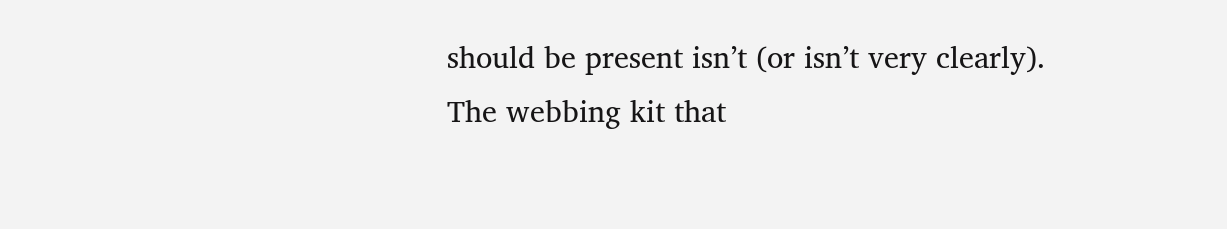should be present isn’t (or isn’t very clearly).  The webbing kit that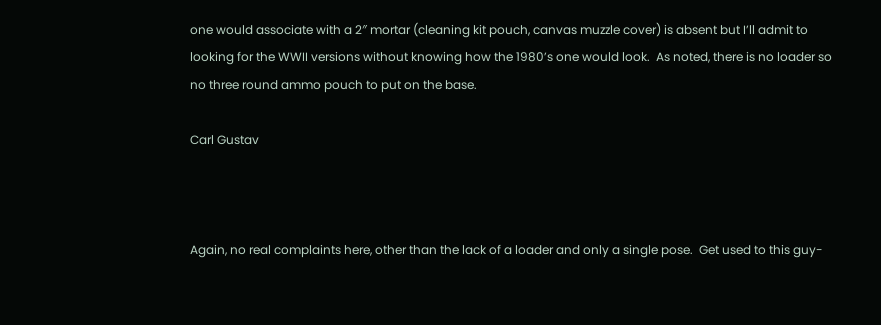one would associate with a 2″ mortar (cleaning kit pouch, canvas muzzle cover) is absent but I’ll admit to looking for the WWII versions without knowing how the 1980’s one would look.  As noted, there is no loader so no three round ammo pouch to put on the base.

Carl Gustav



Again, no real complaints here, other than the lack of a loader and only a single pose.  Get used to this guy-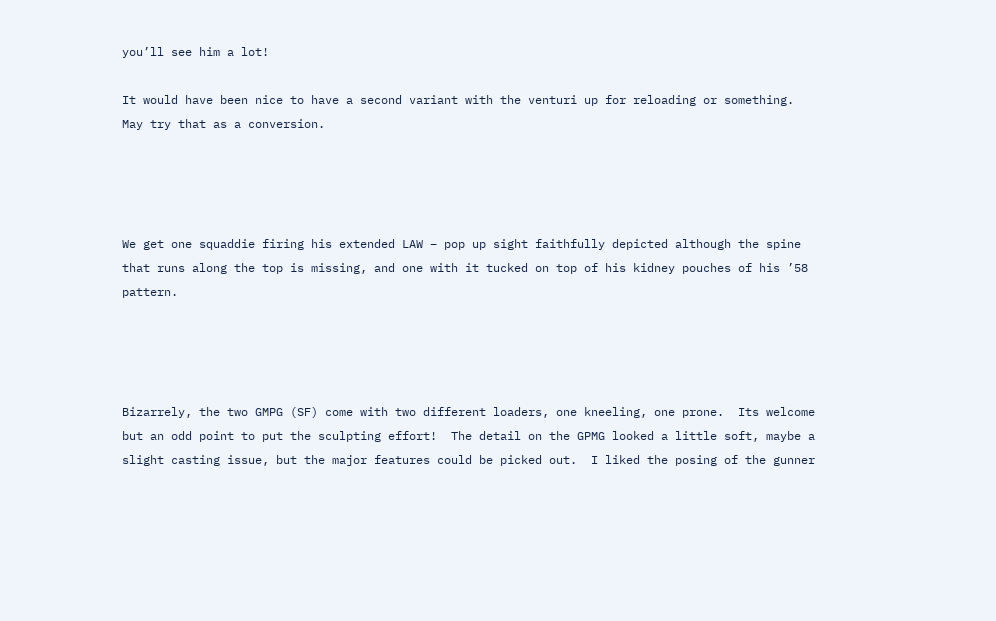you’ll see him a lot!

It would have been nice to have a second variant with the venturi up for reloading or something.  May try that as a conversion.




We get one squaddie firing his extended LAW – pop up sight faithfully depicted although the spine that runs along the top is missing, and one with it tucked on top of his kidney pouches of his ’58 pattern.




Bizarrely, the two GMPG (SF) come with two different loaders, one kneeling, one prone.  Its welcome but an odd point to put the sculpting effort!  The detail on the GPMG looked a little soft, maybe a slight casting issue, but the major features could be picked out.  I liked the posing of the gunner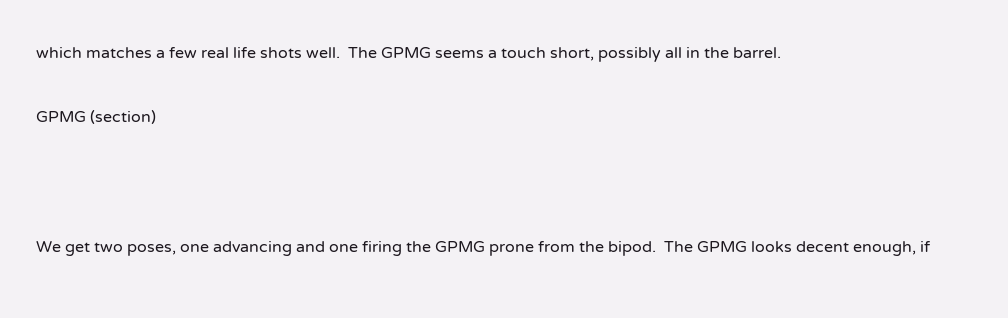which matches a few real life shots well.  The GPMG seems a touch short, possibly all in the barrel.

GPMG (section)



We get two poses, one advancing and one firing the GPMG prone from the bipod.  The GPMG looks decent enough, if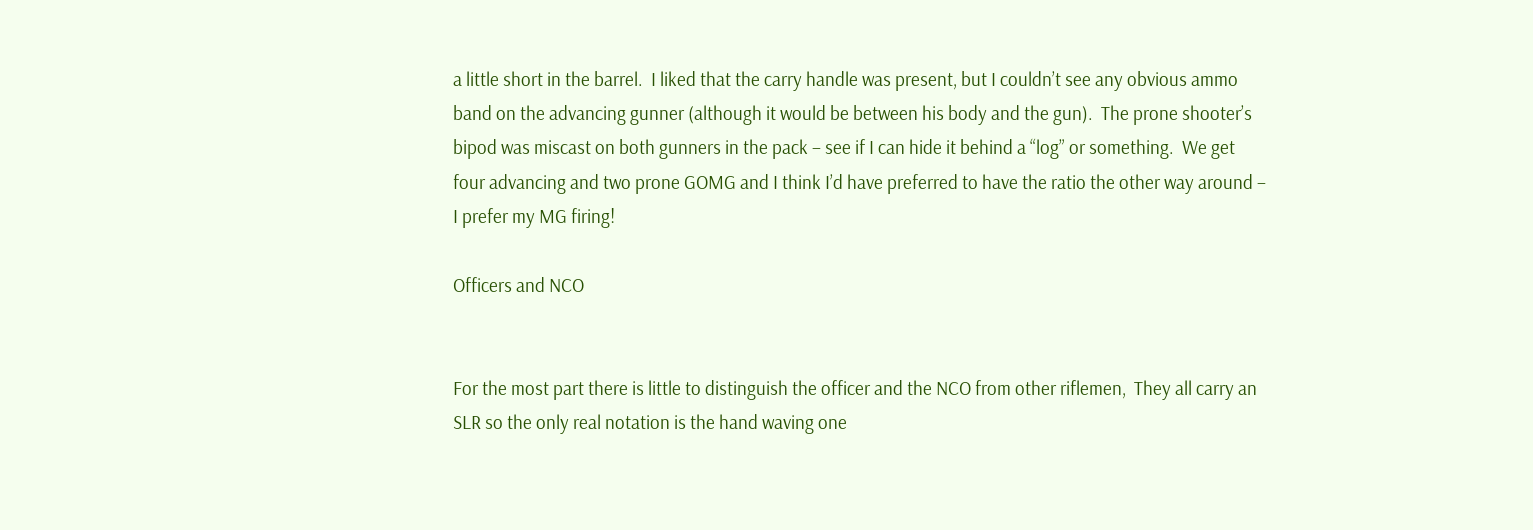a little short in the barrel.  I liked that the carry handle was present, but I couldn’t see any obvious ammo band on the advancing gunner (although it would be between his body and the gun).  The prone shooter’s bipod was miscast on both gunners in the pack – see if I can hide it behind a “log” or something.  We get four advancing and two prone GOMG and I think I’d have preferred to have the ratio the other way around – I prefer my MG firing!

Officers and NCO


For the most part there is little to distinguish the officer and the NCO from other riflemen,  They all carry an SLR so the only real notation is the hand waving one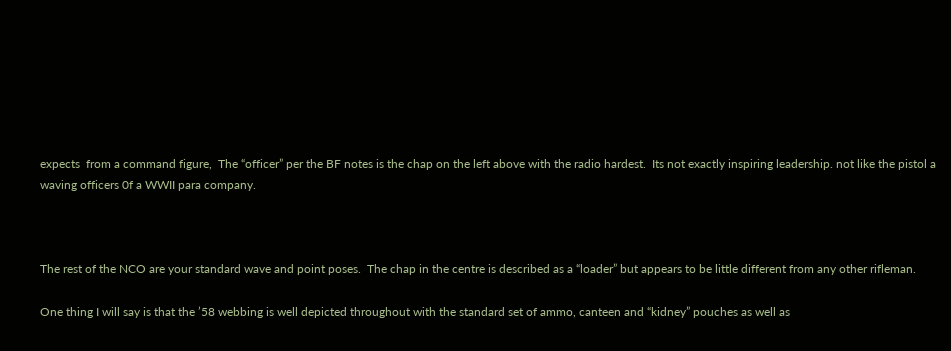expects  from a command figure,  The “officer” per the BF notes is the chap on the left above with the radio hardest.  Its not exactly inspiring leadership. not like the pistol a waving officers 0f a WWII para company.



The rest of the NCO are your standard wave and point poses.  The chap in the centre is described as a “loader” but appears to be little different from any other rifleman.

One thing I will say is that the ’58 webbing is well depicted throughout with the standard set of ammo, canteen and “kidney” pouches as well as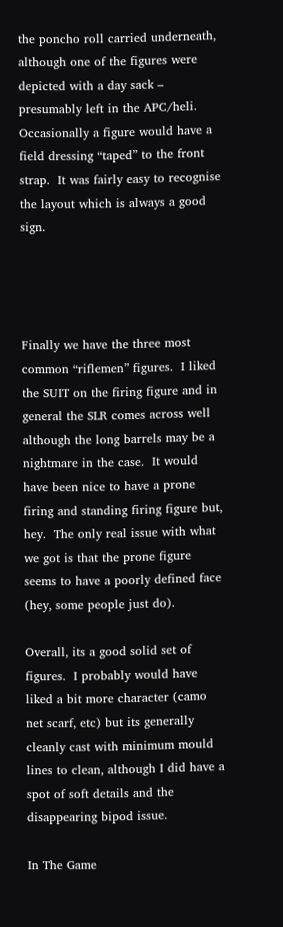the poncho roll carried underneath, although one of the figures were depicted with a day sack – presumably left in the APC/heli.  Occasionally a figure would have a field dressing “taped” to the front strap.  It was fairly easy to recognise the layout which is always a good sign.




Finally we have the three most common “riflemen” figures.  I liked the SUIT on the firing figure and in general the SLR comes across well although the long barrels may be a nightmare in the case.  It would have been nice to have a prone firing and standing firing figure but, hey.  The only real issue with what we got is that the prone figure seems to have a poorly defined face (hey, some people just do).

Overall, its a good solid set of figures.  I probably would have liked a bit more character (camo net scarf, etc) but its generally cleanly cast with minimum mould lines to clean, although I did have a spot of soft details and the disappearing bipod issue.

In The Game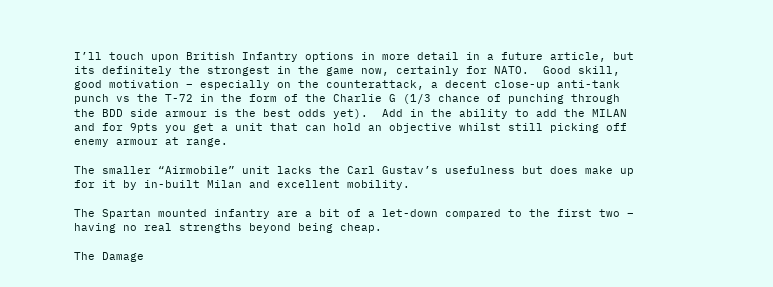I’ll touch upon British Infantry options in more detail in a future article, but its definitely the strongest in the game now, certainly for NATO.  Good skill, good motivation – especially on the counterattack, a decent close-up anti-tank punch vs the T-72 in the form of the Charlie G (1/3 chance of punching through the BDD side armour is the best odds yet).  Add in the ability to add the MILAN and for 9pts you get a unit that can hold an objective whilst still picking off enemy armour at range.

The smaller “Airmobile” unit lacks the Carl Gustav’s usefulness but does make up for it by in-built Milan and excellent mobility.

The Spartan mounted infantry are a bit of a let-down compared to the first two – having no real strengths beyond being cheap.

The Damage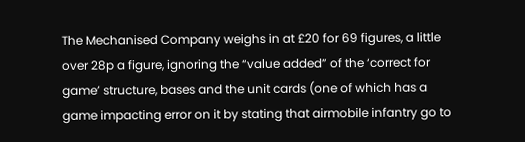The Mechanised Company weighs in at £20 for 69 figures, a little over 28p a figure, ignoring the “value added” of the ‘correct for game’ structure, bases and the unit cards (one of which has a game impacting error on it by stating that airmobile infantry go to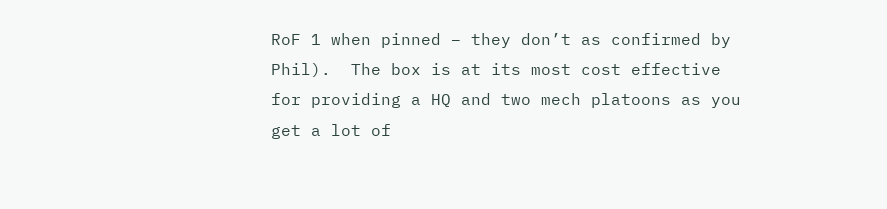RoF 1 when pinned – they don’t as confirmed by Phil).  The box is at its most cost effective for providing a HQ and two mech platoons as you get a lot of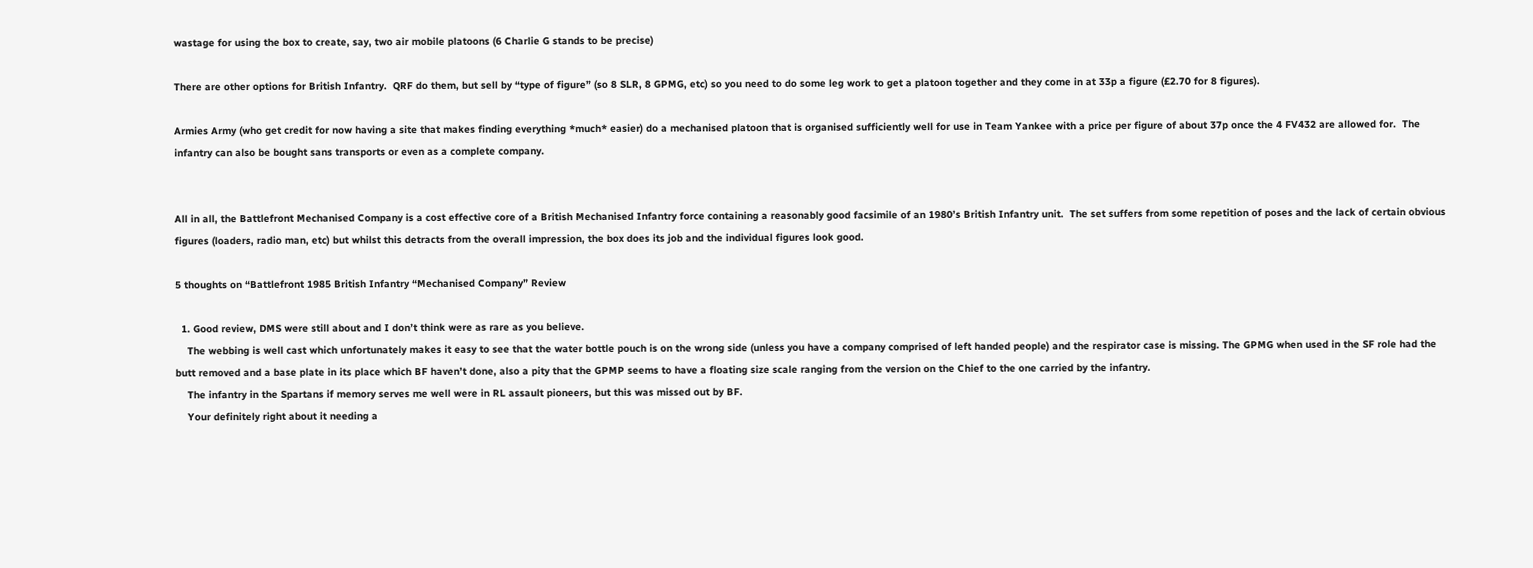wastage for using the box to create, say, two air mobile platoons (6 Charlie G stands to be precise)

There are other options for British Infantry.  QRF do them, but sell by “type of figure” (so 8 SLR, 8 GPMG, etc) so you need to do some leg work to get a platoon together and they come in at 33p a figure (£2.70 for 8 figures).

Armies Army (who get credit for now having a site that makes finding everything *much* easier) do a mechanised platoon that is organised sufficiently well for use in Team Yankee with a price per figure of about 37p once the 4 FV432 are allowed for.  The infantry can also be bought sans transports or even as a complete company.


All in all, the Battlefront Mechanised Company is a cost effective core of a British Mechanised Infantry force containing a reasonably good facsimile of an 1980’s British Infantry unit.  The set suffers from some repetition of poses and the lack of certain obvious figures (loaders, radio man, etc) but whilst this detracts from the overall impression, the box does its job and the individual figures look good.

5 thoughts on “Battlefront 1985 British Infantry “Mechanised Company” Review

  1. Good review, DMS were still about and I don’t think were as rare as you believe.
    The webbing is well cast which unfortunately makes it easy to see that the water bottle pouch is on the wrong side (unless you have a company comprised of left handed people) and the respirator case is missing. The GPMG when used in the SF role had the butt removed and a base plate in its place which BF haven’t done, also a pity that the GPMP seems to have a floating size scale ranging from the version on the Chief to the one carried by the infantry.
    The infantry in the Spartans if memory serves me well were in RL assault pioneers, but this was missed out by BF.
    Your definitely right about it needing a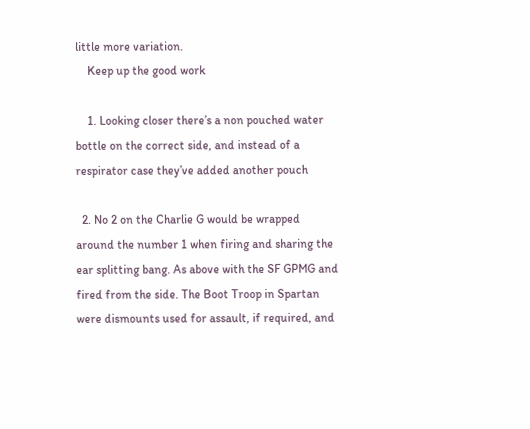little more variation.
    Keep up the good work

    1. Looking closer there’s a non pouched water bottle on the correct side, and instead of a respirator case they’ve added another pouch

  2. No 2 on the Charlie G would be wrapped around the number 1 when firing and sharing the ear splitting bang. As above with the SF GPMG and fired from the side. The Boot Troop in Spartan were dismounts used for assault, if required, and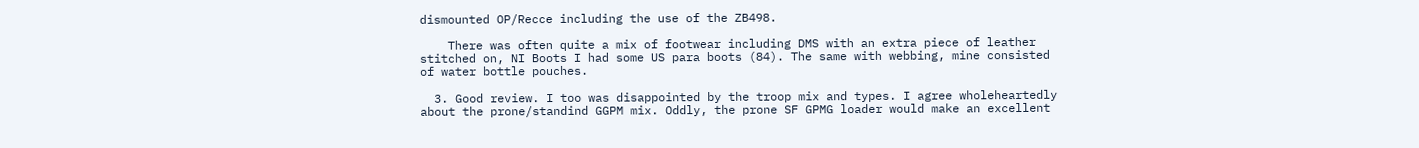dismounted OP/Recce including the use of the ZB498.

    There was often quite a mix of footwear including DMS with an extra piece of leather stitched on, NI Boots I had some US para boots (84). The same with webbing, mine consisted of water bottle pouches.

  3. Good review. I too was disappointed by the troop mix and types. I agree wholeheartedly about the prone/standind GGPM mix. Oddly, the prone SF GPMG loader would make an excellent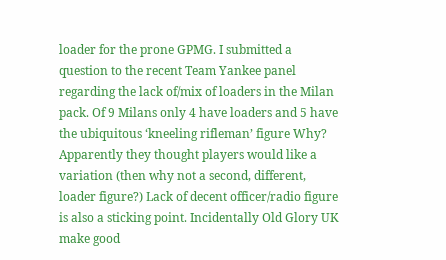loader for the prone GPMG. I submitted a question to the recent Team Yankee panel regarding the lack of/mix of loaders in the Milan pack. Of 9 Milans only 4 have loaders and 5 have the ubiquitous ‘kneeling rifleman’ figure Why? Apparently they thought players would like a variation (then why not a second, different, loader figure?) Lack of decent officer/radio figure is also a sticking point. Incidentally Old Glory UK make good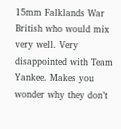15mm Falklands War British who would mix very well. Very disappointed with Team Yankee. Makes you wonder why they don’t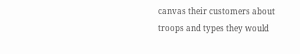canvas their customers about troops and types they would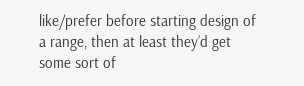like/prefer before starting design of a range, then at least they’d get some sort of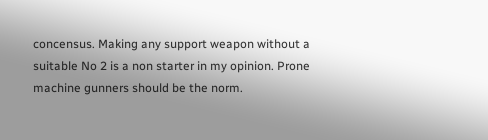concensus. Making any support weapon without a suitable No 2 is a non starter in my opinion. Prone machine gunners should be the norm.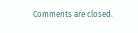Comments are closed.